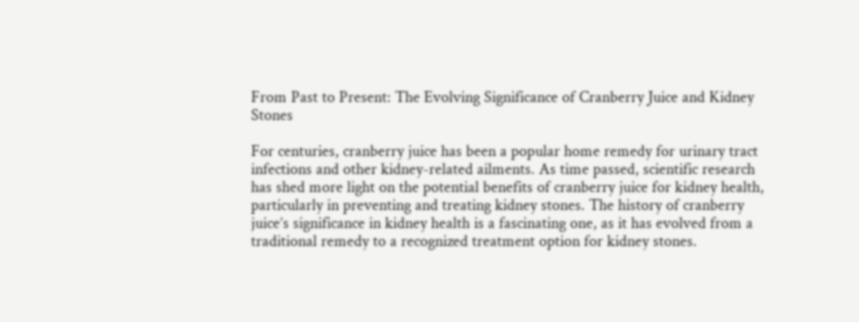From Past to Present: The Evolving Significance of Cranberry Juice and Kidney Stones

For centuries, cranberry juice has been a popular home remedy for urinary tract infections and other kidney-related ailments. As time passed, scientific research has shed more light on the potential benefits of cranberry juice for kidney health, particularly in preventing and treating kidney stones. The history of cranberry juice’s significance in kidney health is a fascinating one, as it has evolved from a traditional remedy to a recognized treatment option for kidney stones.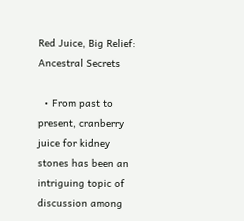Red Juice, Big Relief: Ancestral Secrets

  • From past to present, cranberry juice for kidney stones has been an intriguing topic of discussion among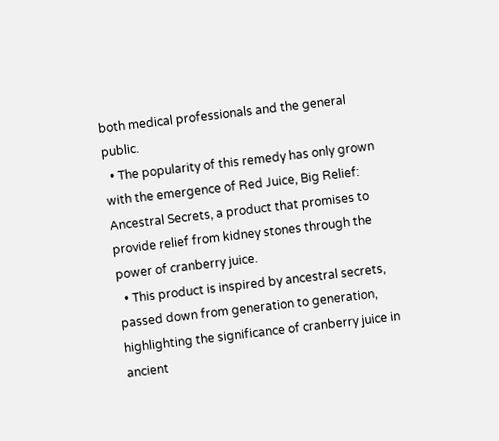both medical professionals and the general public.
  • The popularity of this remedy has only grown with the emergence of Red Juice, Big Relief: Ancestral Secrets, a product that promises to provide relief from kidney stones through the power of cranberry juice.
  • This product is inspired by ancestral secrets, passed down from generation to generation, highlighting the significance of cranberry juice in ancient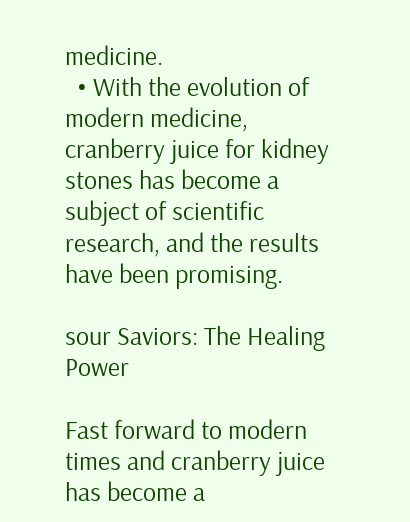medicine.
  • With the evolution of modern medicine, cranberry juice for kidney stones has become a subject of scientific research, and the results have been promising.

sour Saviors: The Healing Power

Fast forward to modern times and cranberry juice has become a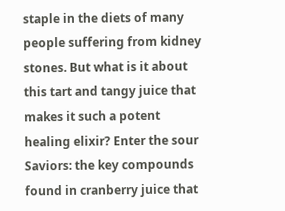staple in the diets of many people suffering from kidney stones. But what is it about this tart and tangy juice that makes it such a potent healing elixir? Enter the sour Saviors: the key compounds found in cranberry juice that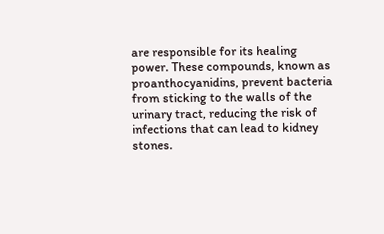are responsible for its healing power. These compounds, known as proanthocyanidins, prevent bacteria from sticking to the walls of the urinary tract, reducing the risk of infections that can lead to kidney stones.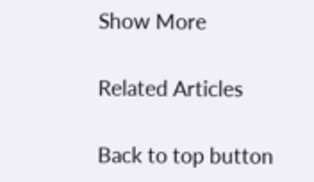Show More

Related Articles

Back to top button